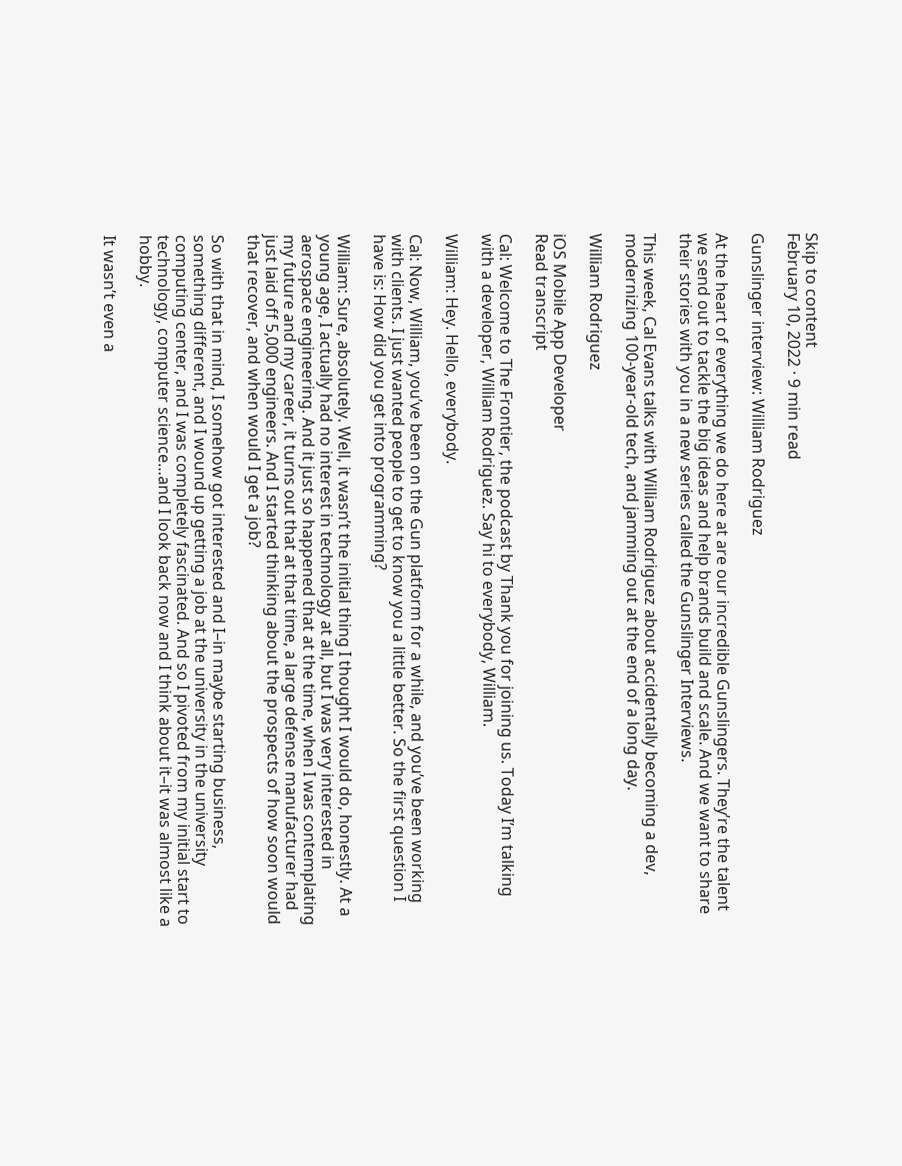Skip to content
February 10, 2022 · 9 min read

Gunslinger interview: William Rodriguez

At the heart of everything we do here at are our incredible Gunslingers. They’re the talent we send out to tackle the big ideas and help brands build and scale. And we want to share their stories with you in a new series called the Gunslinger Interviews.

This week, Cal Evans talks with William Rodriguez about accidentally becoming a dev, modernizing 100-year-old tech, and jamming out at the end of a long day.

William Rodriguez

iOS Mobile App Developer
Read transcript

Cal: Welcome to The Frontier, the podcast by Thank you for joining us. Today I’m talking with a developer, William Rodriguez. Say hi to everybody, William.

William: Hey. Hello, everybody.

Cal: Now, William, you’ve been on the Gun platform for a while, and you’ve been working with clients. I just wanted people to get to know you a little better. So the first question I have is: How did you get into programming?

William: Sure, absolutely. Well, it wasn’t the initial thing I thought I would do, honestly. At a young age, I actually had no interest in technology at all, but I was very interested in aerospace engineering. And it just so happened that at the time, when I was contemplating my future and my career, it turns out that at that time, a large defense manufacturer had just laid off 5,000 engineers. And I started thinking about the prospects of how soon would that recover, and when would I get a job?

So with that in mind, I somehow got interested and I–in maybe starting business, something different, and I wound up getting a job at the university in the university computing center, and I was completely fascinated. And so I pivoted from my initial start to technology, computer science…and I look back now and I think about it–it was almost like a hobby.

It wasn’t even a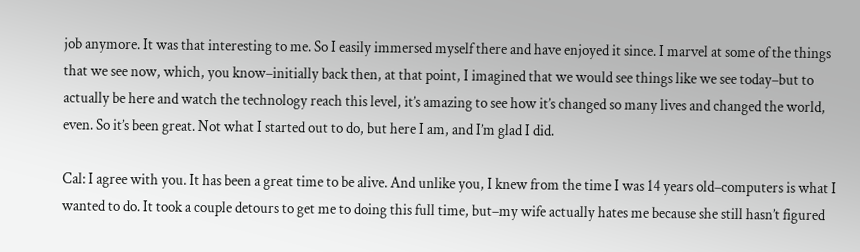job anymore. It was that interesting to me. So I easily immersed myself there and have enjoyed it since. I marvel at some of the things that we see now, which, you know–initially back then, at that point, I imagined that we would see things like we see today–but to actually be here and watch the technology reach this level, it’s amazing to see how it’s changed so many lives and changed the world, even. So it’s been great. Not what I started out to do, but here I am, and I’m glad I did.

Cal: I agree with you. It has been a great time to be alive. And unlike you, I knew from the time I was 14 years old–computers is what I wanted to do. It took a couple detours to get me to doing this full time, but–my wife actually hates me because she still hasn’t figured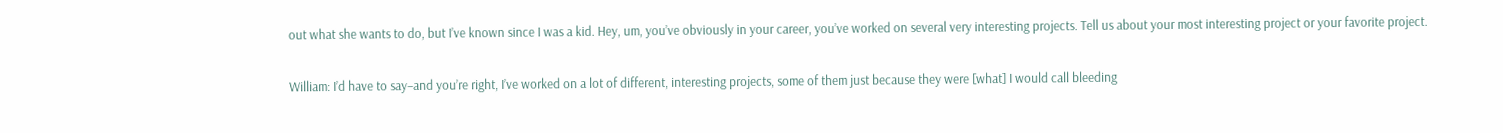out what she wants to do, but I’ve known since I was a kid. Hey, um, you’ve obviously in your career, you’ve worked on several very interesting projects. Tell us about your most interesting project or your favorite project.

William: I’d have to say–and you’re right, I’ve worked on a lot of different, interesting projects, some of them just because they were [what] I would call bleeding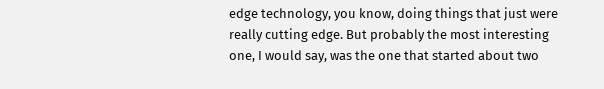edge technology, you know, doing things that just were really cutting edge. But probably the most interesting one, I would say, was the one that started about two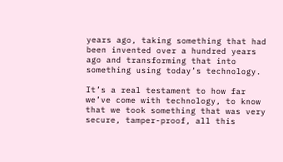years ago, taking something that had been invented over a hundred years ago and transforming that into something using today’s technology.

It’s a real testament to how far we’ve come with technology, to know that we took something that was very secure, tamper-proof, all this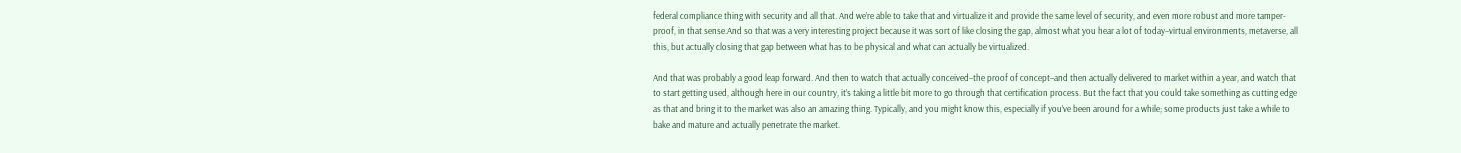federal compliance thing with security and all that. And we’re able to take that and virtualize it and provide the same level of security, and even more robust and more tamper-proof, in that sense.And so that was a very interesting project because it was sort of like closing the gap, almost what you hear a lot of today–virtual environments, metaverse, all this, but actually closing that gap between what has to be physical and what can actually be virtualized.

And that was probably a good leap forward. And then to watch that actually conceived–the proof of concept–and then actually delivered to market within a year, and watch that to start getting used, although here in our country, it’s taking a little bit more to go through that certification process. But the fact that you could take something as cutting edge as that and bring it to the market was also an amazing thing. Typically, and you might know this, especially if you’ve been around for a while; some products just take a while to bake and mature and actually penetrate the market.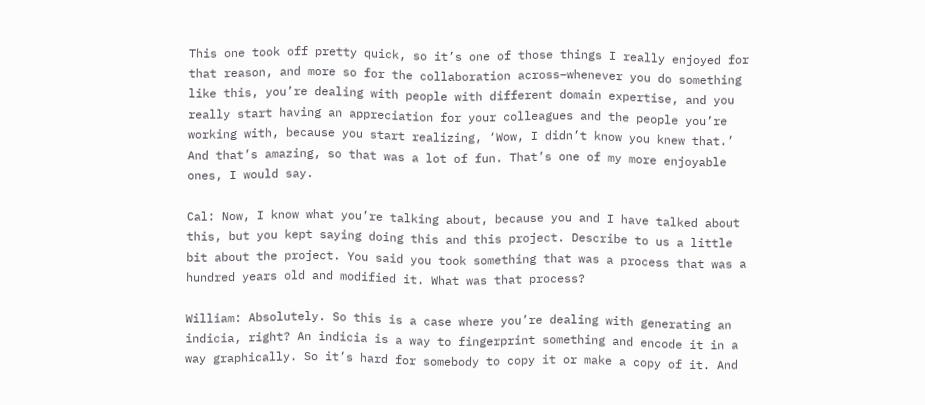This one took off pretty quick, so it’s one of those things I really enjoyed for that reason, and more so for the collaboration across–whenever you do something like this, you’re dealing with people with different domain expertise, and you really start having an appreciation for your colleagues and the people you’re working with, because you start realizing, ‘Wow, I didn’t know you knew that.’ And that’s amazing, so that was a lot of fun. That’s one of my more enjoyable ones, I would say.

Cal: Now, I know what you’re talking about, because you and I have talked about this, but you kept saying doing this and this project. Describe to us a little bit about the project. You said you took something that was a process that was a hundred years old and modified it. What was that process?

William: Absolutely. So this is a case where you’re dealing with generating an indicia, right? An indicia is a way to fingerprint something and encode it in a way graphically. So it’s hard for somebody to copy it or make a copy of it. And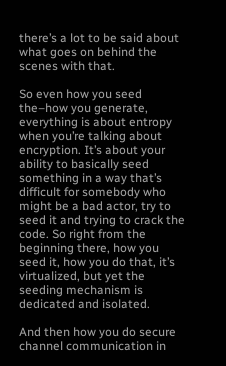there’s a lot to be said about what goes on behind the scenes with that.

So even how you seed the–how you generate, everything is about entropy when you’re talking about encryption. It’s about your ability to basically seed something in a way that’s difficult for somebody who might be a bad actor, try to seed it and trying to crack the code. So right from the beginning there, how you seed it, how you do that, it’s virtualized, but yet the seeding mechanism is dedicated and isolated.

And then how you do secure channel communication in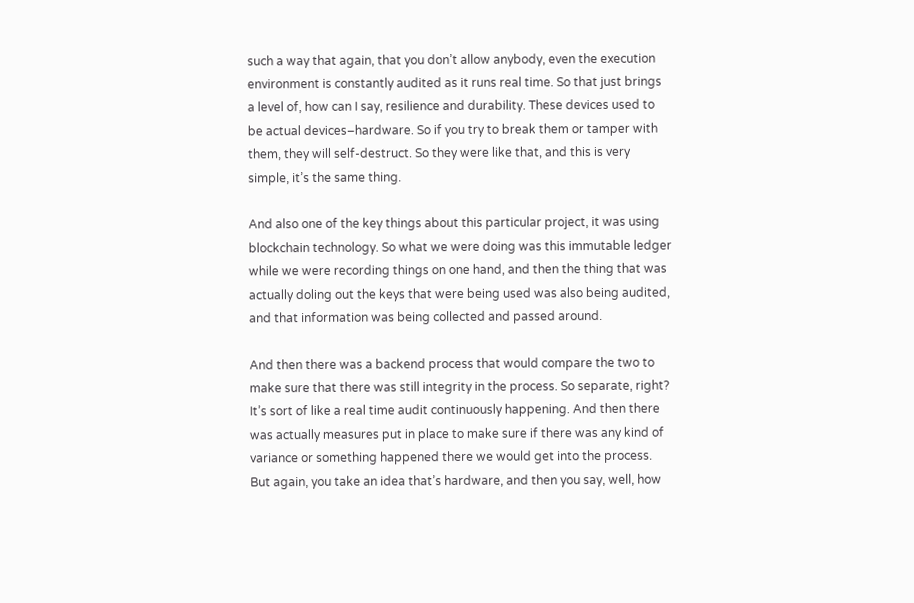such a way that again, that you don’t allow anybody, even the execution environment is constantly audited as it runs real time. So that just brings a level of, how can I say, resilience and durability. These devices used to be actual devices–hardware. So if you try to break them or tamper with them, they will self-destruct. So they were like that, and this is very simple, it’s the same thing.

And also one of the key things about this particular project, it was using blockchain technology. So what we were doing was this immutable ledger while we were recording things on one hand, and then the thing that was actually doling out the keys that were being used was also being audited, and that information was being collected and passed around.

And then there was a backend process that would compare the two to make sure that there was still integrity in the process. So separate, right? It’s sort of like a real time audit continuously happening. And then there was actually measures put in place to make sure if there was any kind of variance or something happened there we would get into the process. But again, you take an idea that’s hardware, and then you say, well, how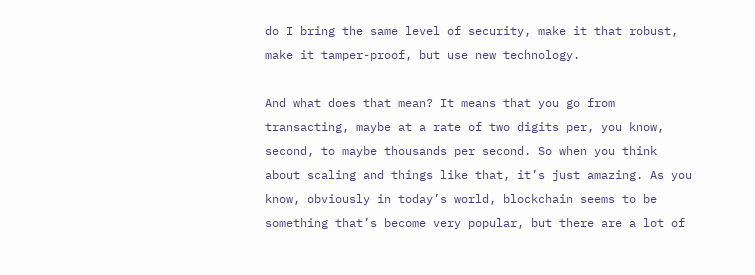do I bring the same level of security, make it that robust, make it tamper-proof, but use new technology.

And what does that mean? It means that you go from transacting, maybe at a rate of two digits per, you know, second, to maybe thousands per second. So when you think about scaling and things like that, it’s just amazing. As you know, obviously in today’s world, blockchain seems to be something that’s become very popular, but there are a lot of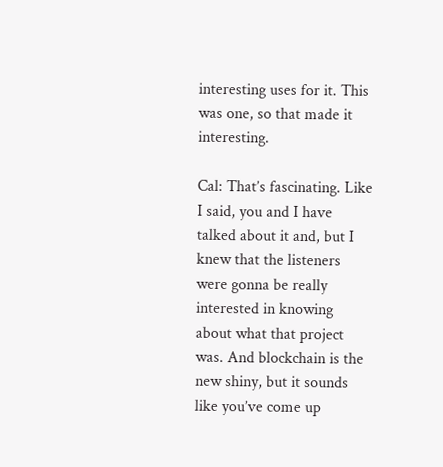interesting uses for it. This was one, so that made it interesting.

Cal: That’s fascinating. Like I said, you and I have talked about it and, but I knew that the listeners were gonna be really interested in knowing about what that project was. And blockchain is the new shiny, but it sounds like you’ve come up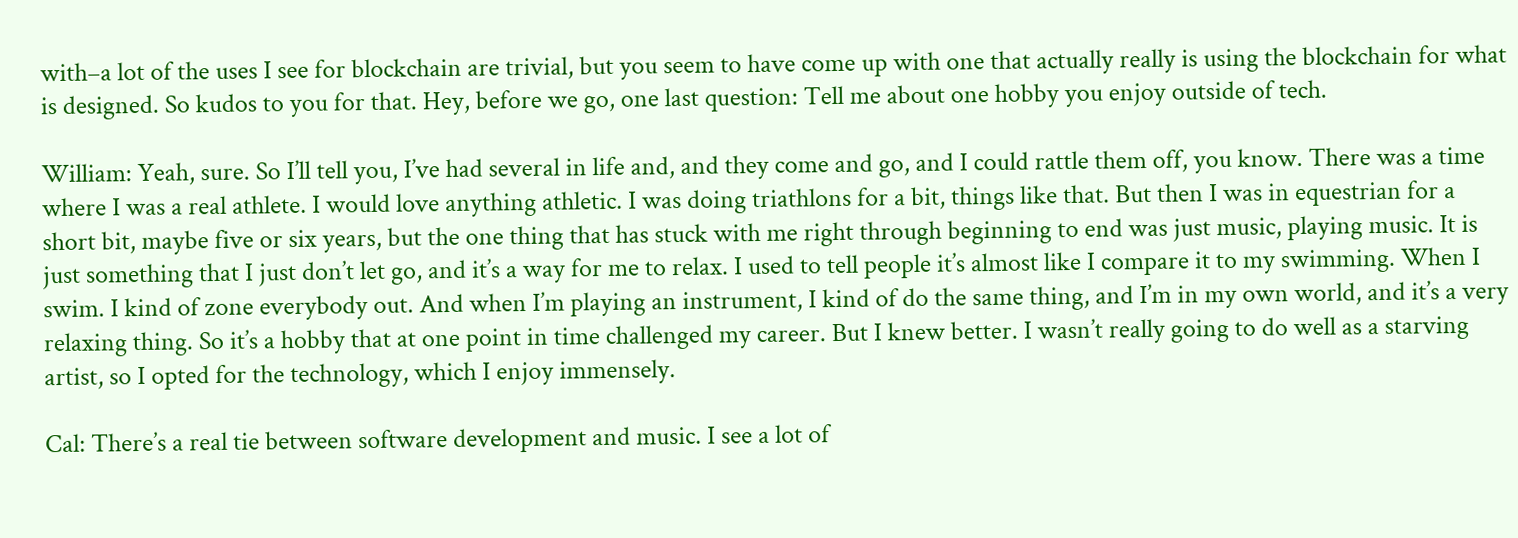with–a lot of the uses I see for blockchain are trivial, but you seem to have come up with one that actually really is using the blockchain for what is designed. So kudos to you for that. Hey, before we go, one last question: Tell me about one hobby you enjoy outside of tech.

William: Yeah, sure. So I’ll tell you, I’ve had several in life and, and they come and go, and I could rattle them off, you know. There was a time where I was a real athlete. I would love anything athletic. I was doing triathlons for a bit, things like that. But then I was in equestrian for a short bit, maybe five or six years, but the one thing that has stuck with me right through beginning to end was just music, playing music. It is just something that I just don’t let go, and it’s a way for me to relax. I used to tell people it’s almost like I compare it to my swimming. When I swim. I kind of zone everybody out. And when I’m playing an instrument, I kind of do the same thing, and I’m in my own world, and it’s a very relaxing thing. So it’s a hobby that at one point in time challenged my career. But I knew better. I wasn’t really going to do well as a starving artist, so I opted for the technology, which I enjoy immensely.

Cal: There’s a real tie between software development and music. I see a lot of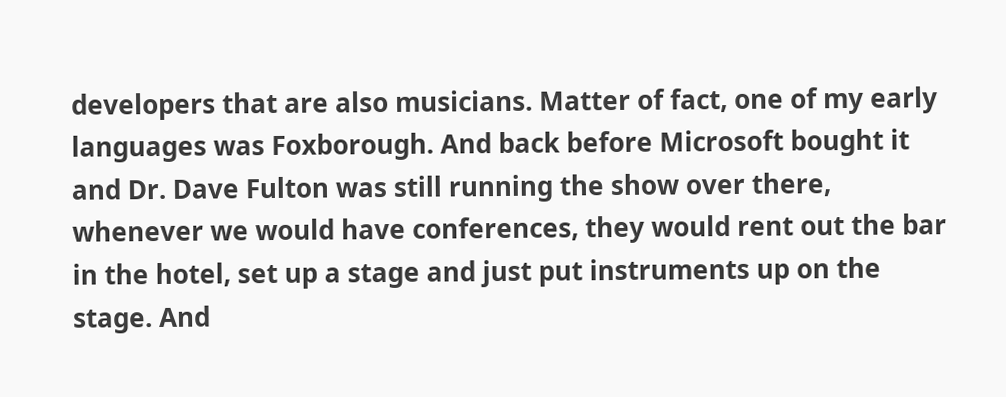developers that are also musicians. Matter of fact, one of my early languages was Foxborough. And back before Microsoft bought it and Dr. Dave Fulton was still running the show over there, whenever we would have conferences, they would rent out the bar in the hotel, set up a stage and just put instruments up on the stage. And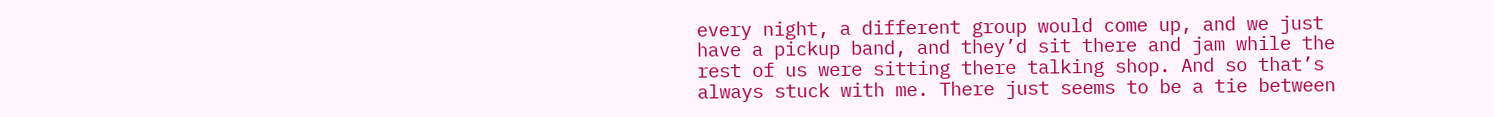every night, a different group would come up, and we just have a pickup band, and they’d sit there and jam while the rest of us were sitting there talking shop. And so that’s always stuck with me. There just seems to be a tie between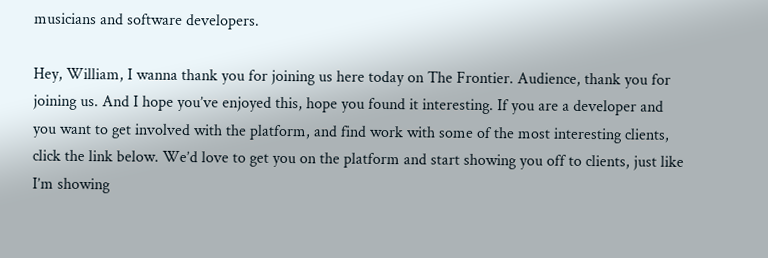musicians and software developers.

Hey, William, I wanna thank you for joining us here today on The Frontier. Audience, thank you for joining us. And I hope you’ve enjoyed this, hope you found it interesting. If you are a developer and you want to get involved with the platform, and find work with some of the most interesting clients, click the link below. We’d love to get you on the platform and start showing you off to clients, just like I’m showing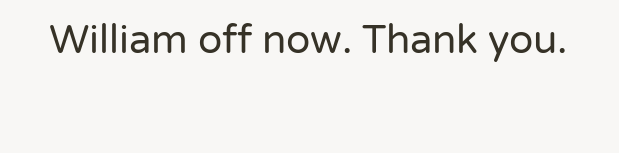William off now. Thank you.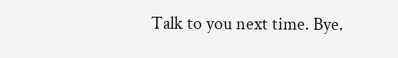Talk to you next time. Bye.